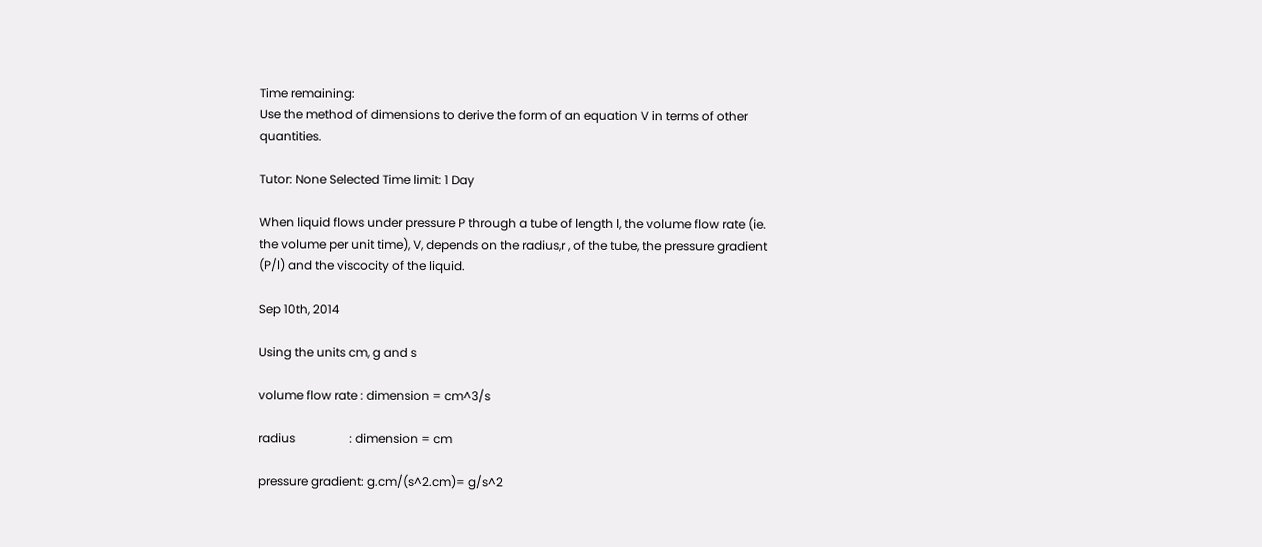Time remaining:
Use the method of dimensions to derive the form of an equation V in terms of other quantities.

Tutor: None Selected Time limit: 1 Day

When liquid flows under pressure P through a tube of length l, the volume flow rate (ie. the volume per unit time), V, depends on the radius,r , of the tube, the pressure gradient (P/l) and the viscocity of the liquid.

Sep 10th, 2014

Using the units cm, g and s

volume flow rate : dimension = cm^3/s

radius                  : dimension = cm

pressure gradient: g.cm/(s^2.cm)= g/s^2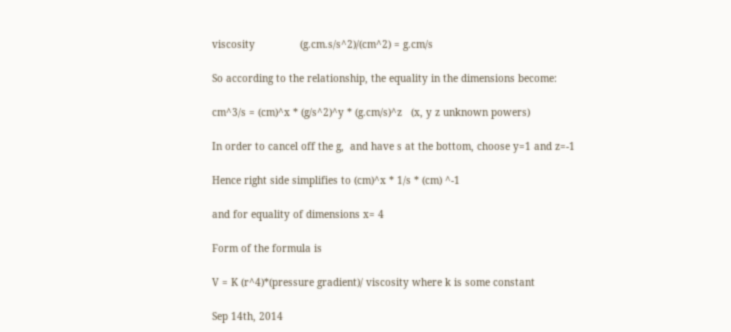viscosity               (g.cm.s/s^2)/(cm^2) = g.cm/s

So according to the relationship, the equality in the dimensions become:

cm^3/s = (cm)^x * (g/s^2)^y * (g.cm/s)^z   (x, y z unknown powers)

In order to cancel off the g,  and have s at the bottom, choose y=1 and z=-1

Hence right side simplifies to (cm)^x * 1/s * (cm) ^-1

and for equality of dimensions x= 4

Form of the formula is

V = K (r^4)*(pressure gradient)/ viscosity where k is some constant

Sep 14th, 2014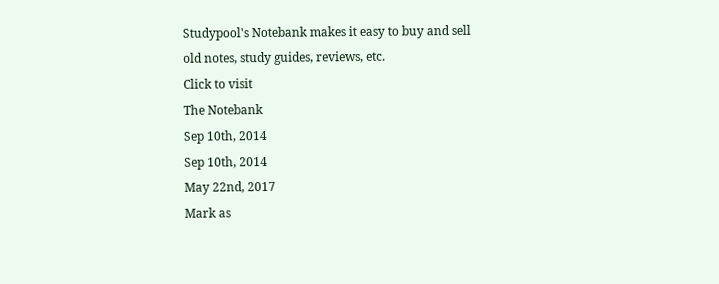Studypool's Notebank makes it easy to buy and sell old notes, study guides, reviews, etc.
Click to visit
The Notebank
Sep 10th, 2014
Sep 10th, 2014
May 22nd, 2017
Mark as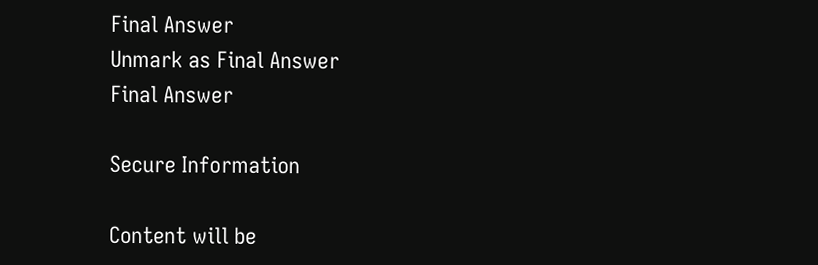Final Answer
Unmark as Final Answer
Final Answer

Secure Information

Content will be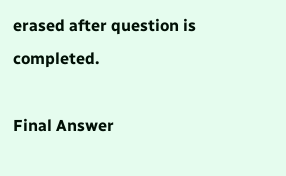erased after question is completed.

Final Answer